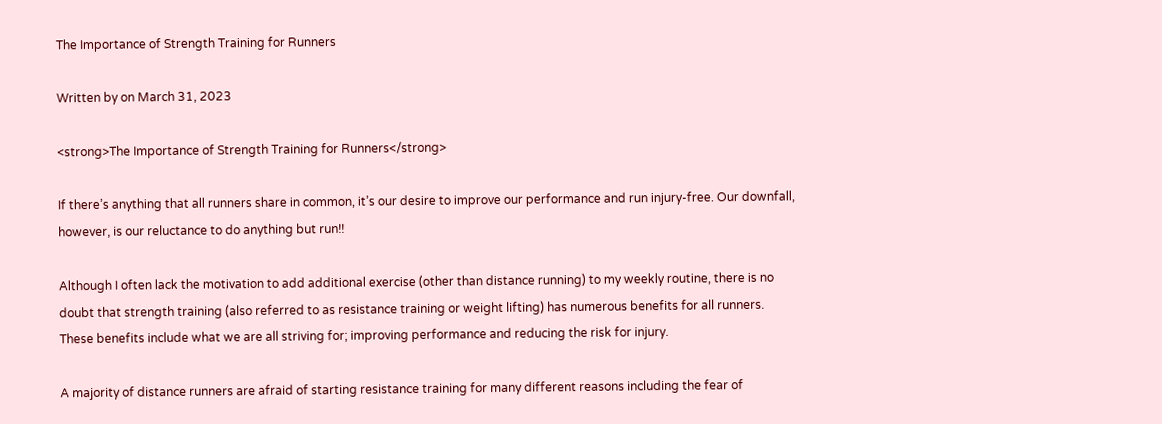The Importance of Strength Training for Runners

Written by on March 31, 2023

<strong>The Importance of Strength Training for Runners</strong>

If there’s anything that all runners share in common, it’s our desire to improve our performance and run injury-free. Our downfall, however, is our reluctance to do anything but run!!

Although I often lack the motivation to add additional exercise (other than distance running) to my weekly routine, there is no doubt that strength training (also referred to as resistance training or weight lifting) has numerous benefits for all runners. These benefits include what we are all striving for; improving performance and reducing the risk for injury.

A majority of distance runners are afraid of starting resistance training for many different reasons including the fear of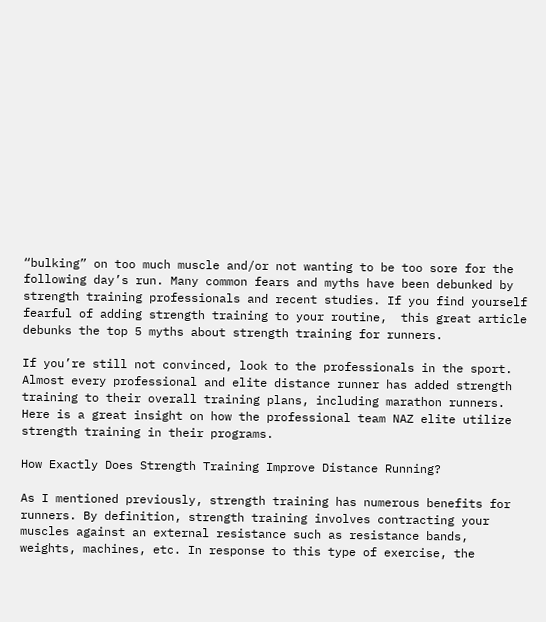“bulking” on too much muscle and/or not wanting to be too sore for the following day’s run. Many common fears and myths have been debunked by strength training professionals and recent studies. If you find yourself fearful of adding strength training to your routine,  this great article debunks the top 5 myths about strength training for runners.

If you’re still not convinced, look to the professionals in the sport. Almost every professional and elite distance runner has added strength training to their overall training plans, including marathon runners. Here is a great insight on how the professional team NAZ elite utilize strength training in their programs.

How Exactly Does Strength Training Improve Distance Running?

As I mentioned previously, strength training has numerous benefits for runners. By definition, strength training involves contracting your muscles against an external resistance such as resistance bands, weights, machines, etc. In response to this type of exercise, the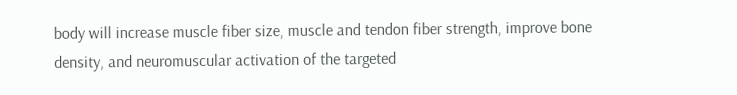body will increase muscle fiber size, muscle and tendon fiber strength, improve bone density, and neuromuscular activation of the targeted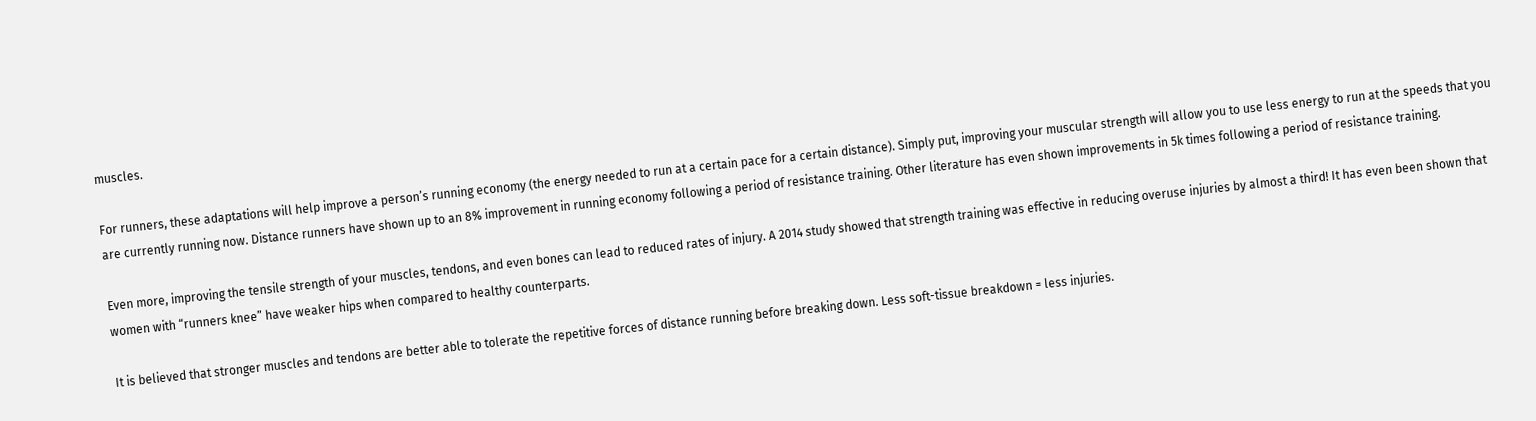muscles.

For runners, these adaptations will help improve a person’s running economy (the energy needed to run at a certain pace for a certain distance). Simply put, improving your muscular strength will allow you to use less energy to run at the speeds that you are currently running now. Distance runners have shown up to an 8% improvement in running economy following a period of resistance training. Other literature has even shown improvements in 5k times following a period of resistance training.

Even more, improving the tensile strength of your muscles, tendons, and even bones can lead to reduced rates of injury. A 2014 study showed that strength training was effective in reducing overuse injuries by almost a third! It has even been shown that women with “runners knee” have weaker hips when compared to healthy counterparts.

It is believed that stronger muscles and tendons are better able to tolerate the repetitive forces of distance running before breaking down. Less soft-tissue breakdown = less injuries.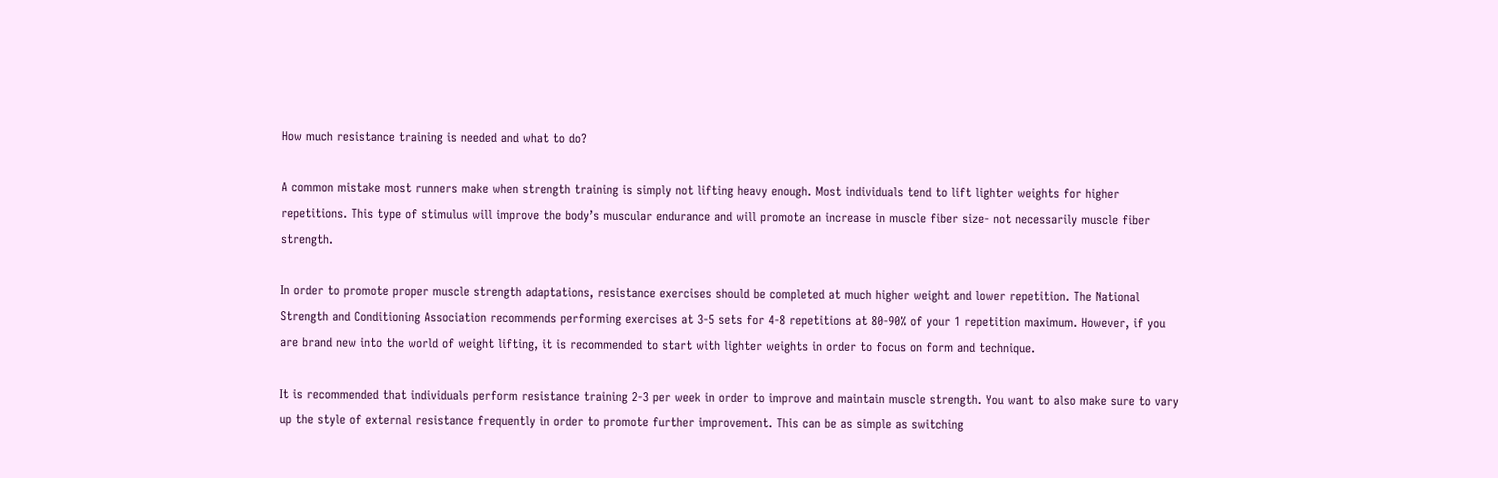How much resistance training is needed and what to do?

A common mistake most runners make when strength training is simply not lifting heavy enough. Most individuals tend to lift lighter weights for higher repetitions. This type of stimulus will improve the body’s muscular endurance and will promote an increase in muscle fiber size- not necessarily muscle fiber strength.

In order to promote proper muscle strength adaptations, resistance exercises should be completed at much higher weight and lower repetition. The National Strength and Conditioning Association recommends performing exercises at 3-5 sets for 4-8 repetitions at 80-90% of your 1 repetition maximum. However, if you are brand new into the world of weight lifting, it is recommended to start with lighter weights in order to focus on form and technique.

It is recommended that individuals perform resistance training 2-3 per week in order to improve and maintain muscle strength. You want to also make sure to vary up the style of external resistance frequently in order to promote further improvement. This can be as simple as switching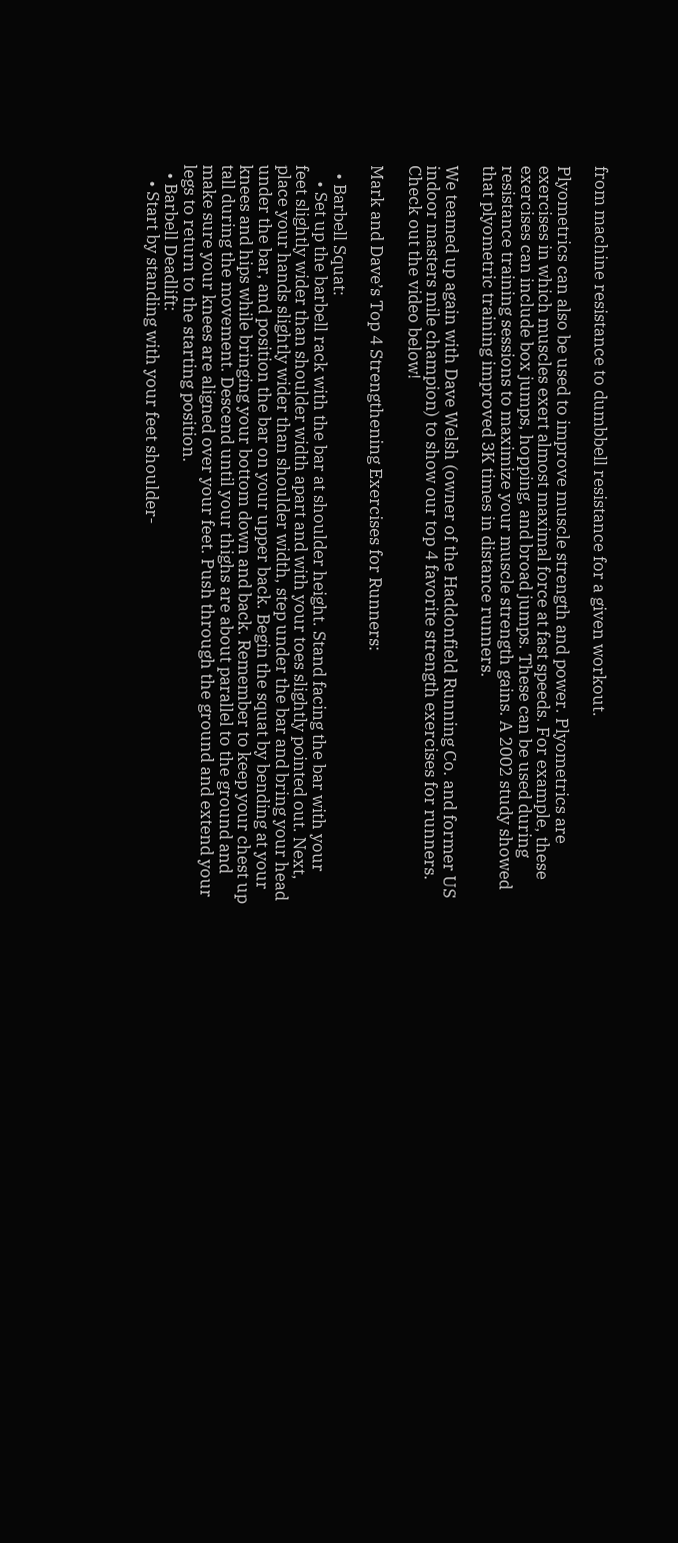from machine resistance to dumbbell resistance for a given workout.

Plyometrics can also be used to improve muscle strength and power. Plyometrics are exercises in which muscles exert almost maximal force at fast speeds. For example, these exercises can include box jumps, hopping, and broad jumps. These can be used during resistance training sessions to maximize your muscle strength gains. A 2002 study showed that plyometric training improved 3K times in distance runners.

We teamed up again with Dave Welsh (owner of the Haddonfield Running Co. and former US indoor masters mile champion) to show our top 4 favorite strength exercises for runners. Check out the video below!

Mark and Dave’s Top 4 Strengthening Exercises for Runners:

  • Barbell Squat:
    • Set up the barbell rack with the bar at shoulder height. Stand facing the bar with your feet slightly wider than shoulder width apart and with your toes slightly pointed out. Next, place your hands slightly wider than shoulder width, step under the bar and bring your head under the bar, and position the bar on your upper back. Begin the squat by bending at your knees and hips while bringing your bottom down and back. Remember to keep your chest up tall during the movement. Descend until your thighs are about parallel to the ground and make sure your knees are aligned over your feet. Push through the ground and extend your legs to return to the starting position.
  • Barbell Deadlift:
    • Start by standing with your feet shoulder-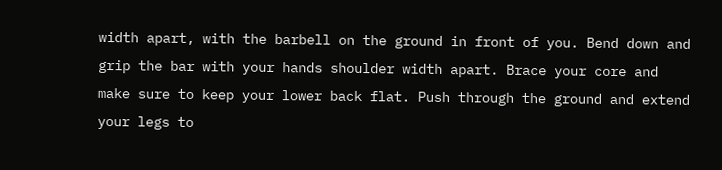width apart, with the barbell on the ground in front of you. Bend down and grip the bar with your hands shoulder width apart. Brace your core and make sure to keep your lower back flat. Push through the ground and extend your legs to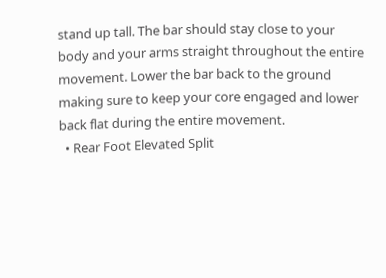stand up tall. The bar should stay close to your body and your arms straight throughout the entire movement. Lower the bar back to the ground making sure to keep your core engaged and lower back flat during the entire movement.
  • Rear Foot Elevated Split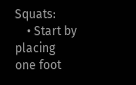Squats:
    • Start by placing one foot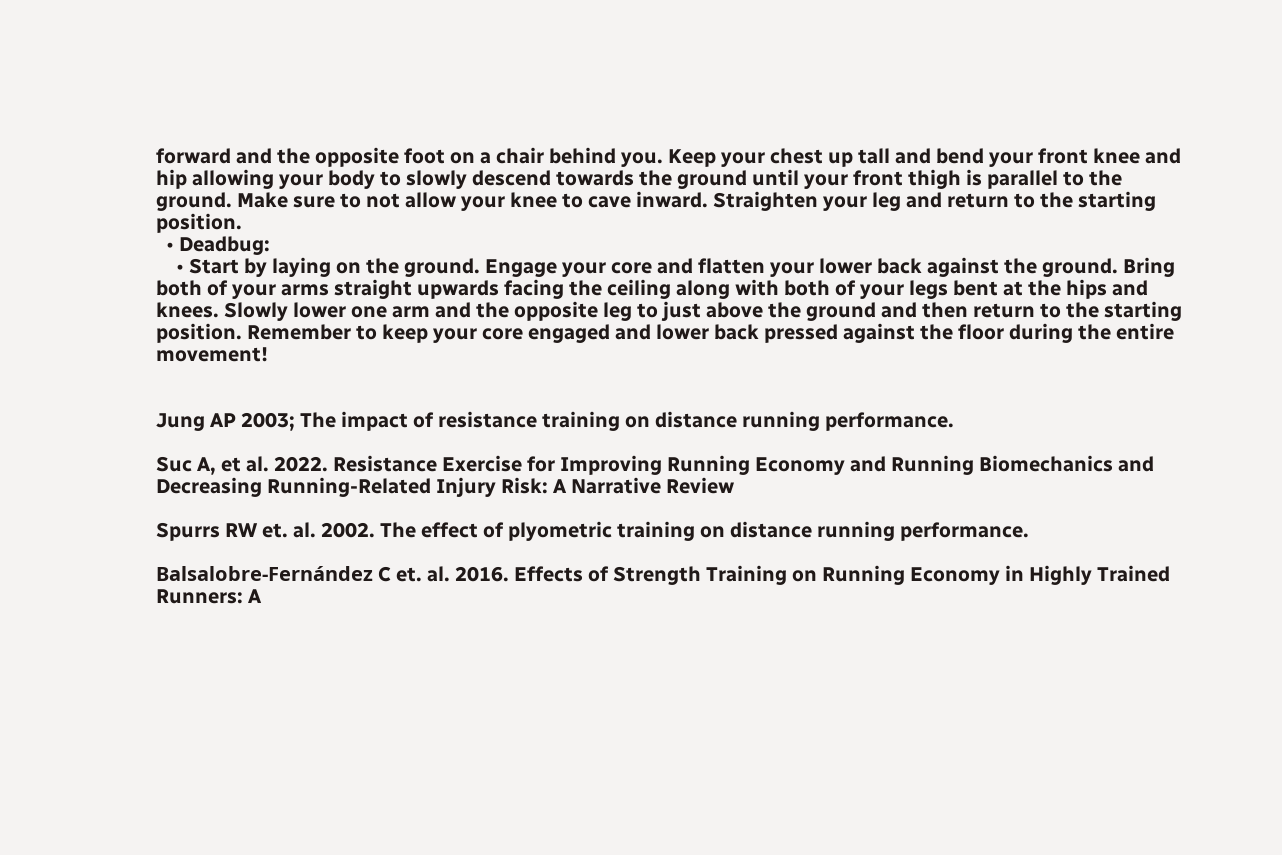forward and the opposite foot on a chair behind you. Keep your chest up tall and bend your front knee and hip allowing your body to slowly descend towards the ground until your front thigh is parallel to the ground. Make sure to not allow your knee to cave inward. Straighten your leg and return to the starting position.
  • Deadbug:
    • Start by laying on the ground. Engage your core and flatten your lower back against the ground. Bring both of your arms straight upwards facing the ceiling along with both of your legs bent at the hips and knees. Slowly lower one arm and the opposite leg to just above the ground and then return to the starting position. Remember to keep your core engaged and lower back pressed against the floor during the entire movement!


Jung AP 2003; The impact of resistance training on distance running performance.

Suc A, et al. 2022. Resistance Exercise for Improving Running Economy and Running Biomechanics and Decreasing Running-Related Injury Risk: A Narrative Review

Spurrs RW et. al. 2002. The effect of plyometric training on distance running performance.

Balsalobre-Fernández C et. al. 2016. Effects of Strength Training on Running Economy in Highly Trained Runners: A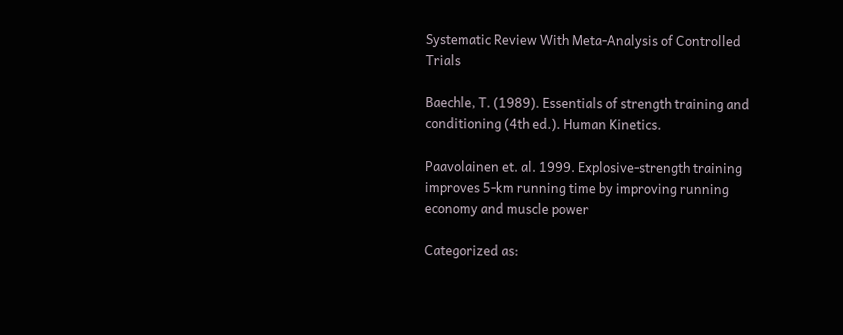Systematic Review With Meta-Analysis of Controlled Trials

Baechle, T. (1989). Essentials of strength training and conditioning (4th ed.). Human Kinetics.

Paavolainen et. al. 1999. Explosive-strength training improves 5-km running time by improving running economy and muscle power

Categorized as: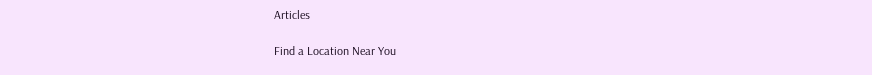Articles

Find a Location Near You